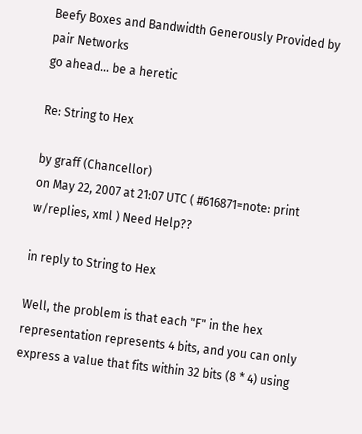Beefy Boxes and Bandwidth Generously Provided by pair Networks
go ahead... be a heretic

Re: String to Hex

by graff (Chancellor)
on May 22, 2007 at 21:07 UTC ( #616871=note: print w/replies, xml ) Need Help??

in reply to String to Hex

Well, the problem is that each "F" in the hex representation represents 4 bits, and you can only express a value that fits within 32 bits (8 * 4) using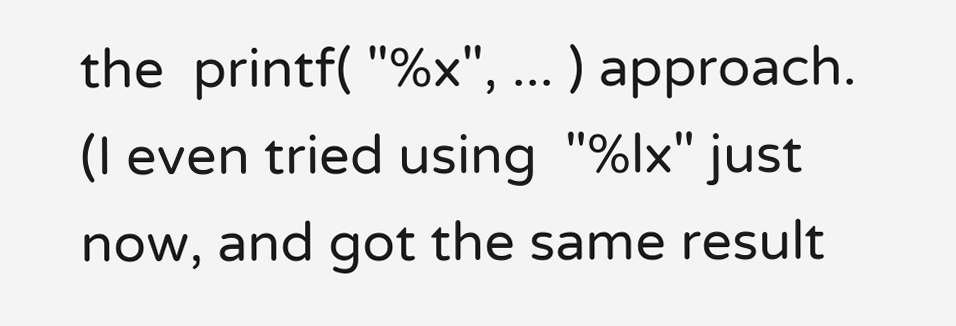the  printf( "%x", ... ) approach. (I even tried using  "%lx" just now, and got the same result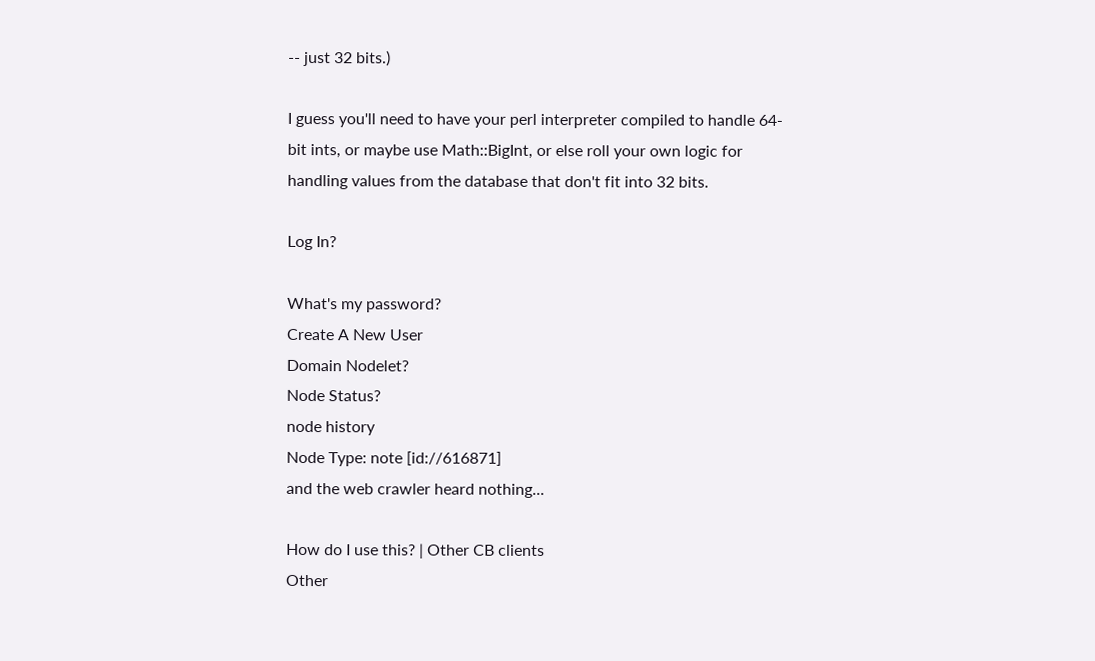-- just 32 bits.)

I guess you'll need to have your perl interpreter compiled to handle 64-bit ints, or maybe use Math::BigInt, or else roll your own logic for handling values from the database that don't fit into 32 bits.

Log In?

What's my password?
Create A New User
Domain Nodelet?
Node Status?
node history
Node Type: note [id://616871]
and the web crawler heard nothing...

How do I use this? | Other CB clients
Other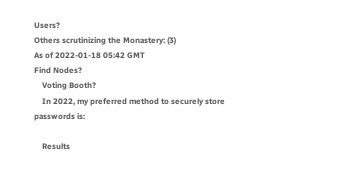Users?
Others scrutinizing the Monastery: (3)
As of 2022-01-18 05:42 GMT
Find Nodes?
    Voting Booth?
    In 2022, my preferred method to securely store passwords is:

    Results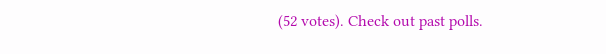(52 votes). Check out past polls.